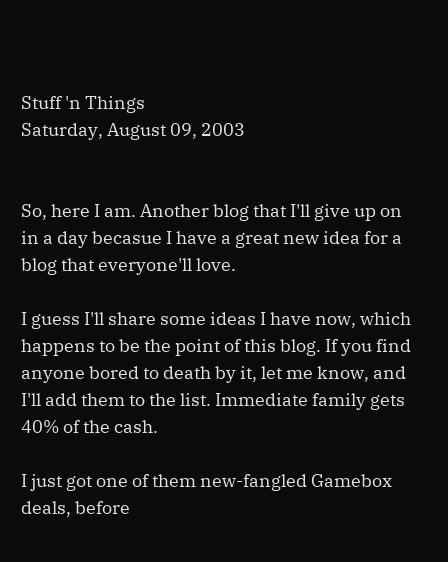Stuff 'n Things
Saturday, August 09, 2003


So, here I am. Another blog that I'll give up on in a day becasue I have a great new idea for a blog that everyone'll love.

I guess I'll share some ideas I have now, which happens to be the point of this blog. If you find anyone bored to death by it, let me know, and I'll add them to the list. Immediate family gets 40% of the cash.

I just got one of them new-fangled Gamebox deals, before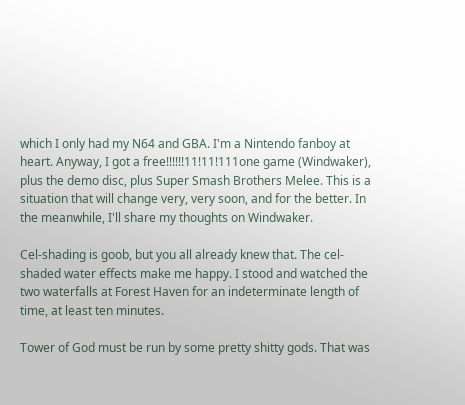which I only had my N64 and GBA. I'm a Nintendo fanboy at heart. Anyway, I got a free!!!!!!11!11!111one game (Windwaker), plus the demo disc, plus Super Smash Brothers Melee. This is a situation that will change very, very soon, and for the better. In the meanwhile, I'll share my thoughts on Windwaker.

Cel-shading is goob, but you all already knew that. The cel-shaded water effects make me happy. I stood and watched the two waterfalls at Forest Haven for an indeterminate length of time, at least ten minutes.

Tower of God must be run by some pretty shitty gods. That was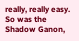really, really easy. So was the Shadow Ganon,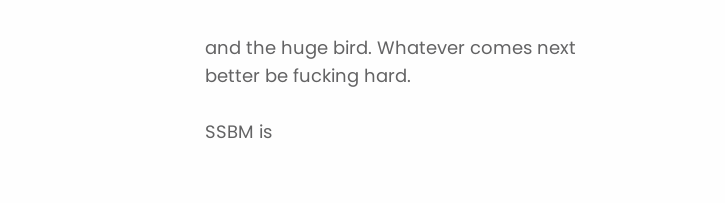and the huge bird. Whatever comes next better be fucking hard.

SSBM is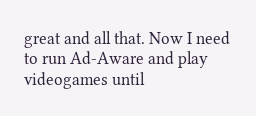great and all that. Now I need to run Ad-Aware and play videogames until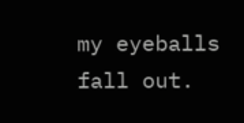my eyeballs fall out.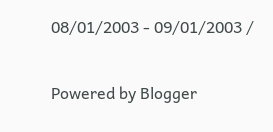08/01/2003 - 09/01/2003 /

Powered by Blogger